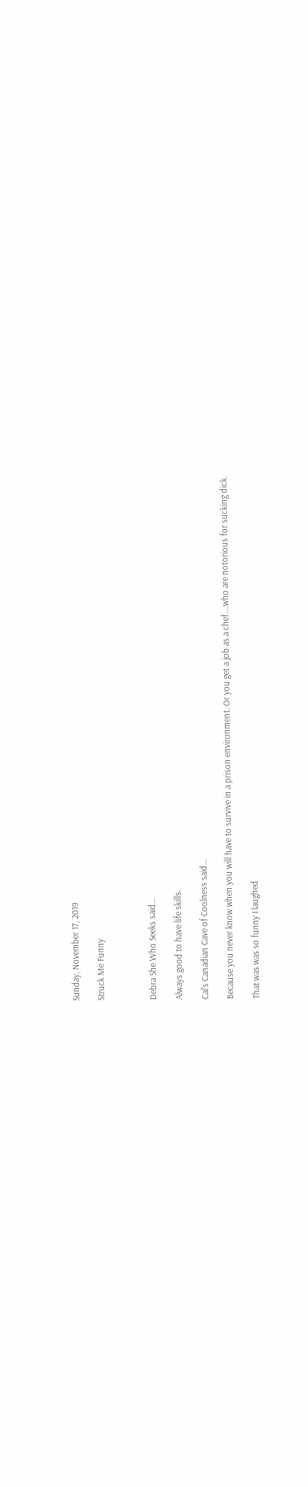Sunday, November 17, 2019

Struck Me Funny



Debra She Who Seeks said...

Always good to have life skills.

Cal's Canadian Cave of Coolness said...

Because you never know when you will have to survive in a prison environment. Or you get a job as a chef....who are notorious for sucking dick.

That was was so funny I laughed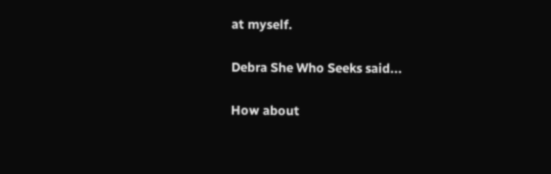at myself.

Debra She Who Seeks said...

How about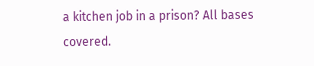a kitchen job in a prison? All bases covered.